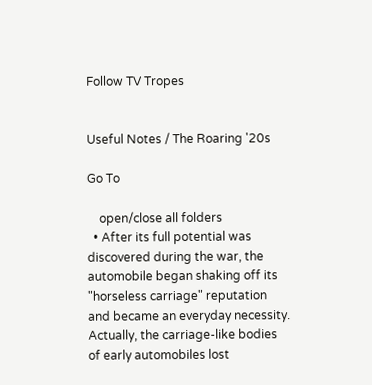Follow TV Tropes


Useful Notes / The Roaring '20s

Go To

    open/close all folders
  • After its full potential was discovered during the war, the automobile began shaking off its "horseless carriage" reputation and became an everyday necessity. Actually, the carriage-like bodies of early automobiles lost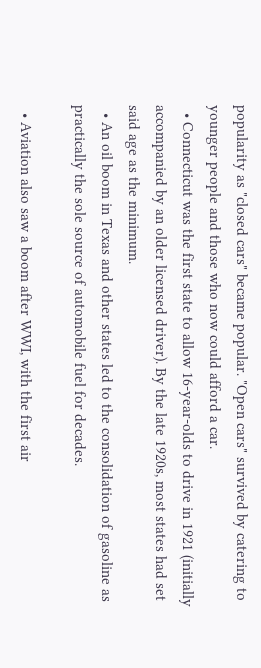popularity as "closed cars" became popular. "Open cars" survived by catering to younger people and those who now could afford a car.
  • Connecticut was the first state to allow 16-year-olds to drive in 1921 (initially accompanied by an older licensed driver). By the late 1920s, most states had set said age as the minimum.
  • An oil boom in Texas and other states led to the consolidation of gasoline as practically the sole source of automobile fuel for decades.

  • Aviation also saw a boom after WWI, with the first air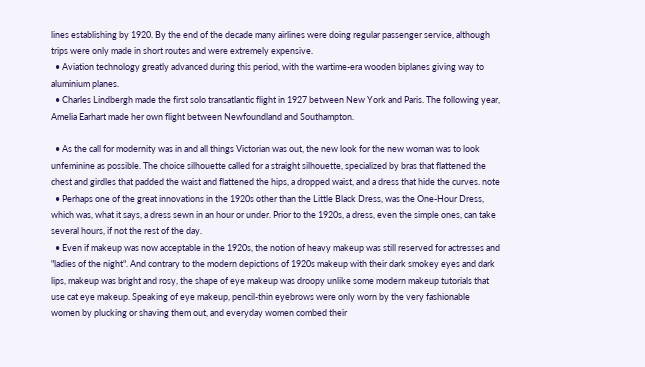lines establishing by 1920. By the end of the decade many airlines were doing regular passenger service, although trips were only made in short routes and were extremely expensive.
  • Aviation technology greatly advanced during this period, with the wartime-era wooden biplanes giving way to aluminium planes.
  • Charles Lindbergh made the first solo transatlantic flight in 1927 between New York and Paris. The following year, Amelia Earhart made her own flight between Newfoundland and Southampton.

  • As the call for modernity was in and all things Victorian was out, the new look for the new woman was to look unfeminine as possible. The choice silhouette called for a straight silhouette, specialized by bras that flattened the chest and girdles that padded the waist and flattened the hips, a dropped waist, and a dress that hide the curves. note
  • Perhaps one of the great innovations in the 1920s other than the Little Black Dress, was the One-Hour Dress, which was, what it says, a dress sewn in an hour or under. Prior to the 1920s, a dress, even the simple ones, can take several hours, if not the rest of the day.
  • Even if makeup was now acceptable in the 1920s, the notion of heavy makeup was still reserved for actresses and "ladies of the night". And contrary to the modern depictions of 1920s makeup with their dark smokey eyes and dark lips, makeup was bright and rosy, the shape of eye makeup was droopy unlike some modern makeup tutorials that use cat eye makeup. Speaking of eye makeup, pencil-thin eyebrows were only worn by the very fashionable women by plucking or shaving them out, and everyday women combed their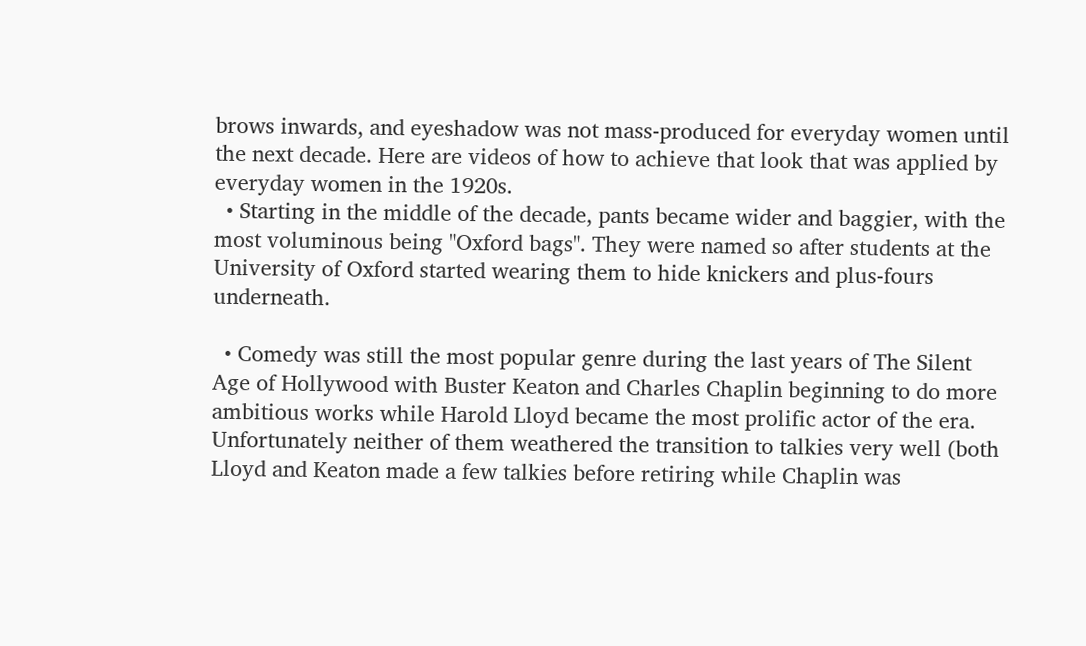brows inwards, and eyeshadow was not mass-produced for everyday women until the next decade. Here are videos of how to achieve that look that was applied by everyday women in the 1920s.
  • Starting in the middle of the decade, pants became wider and baggier, with the most voluminous being "Oxford bags". They were named so after students at the University of Oxford started wearing them to hide knickers and plus-fours underneath.

  • Comedy was still the most popular genre during the last years of The Silent Age of Hollywood with Buster Keaton and Charles Chaplin beginning to do more ambitious works while Harold Lloyd became the most prolific actor of the era. Unfortunately neither of them weathered the transition to talkies very well (both Lloyd and Keaton made a few talkies before retiring while Chaplin was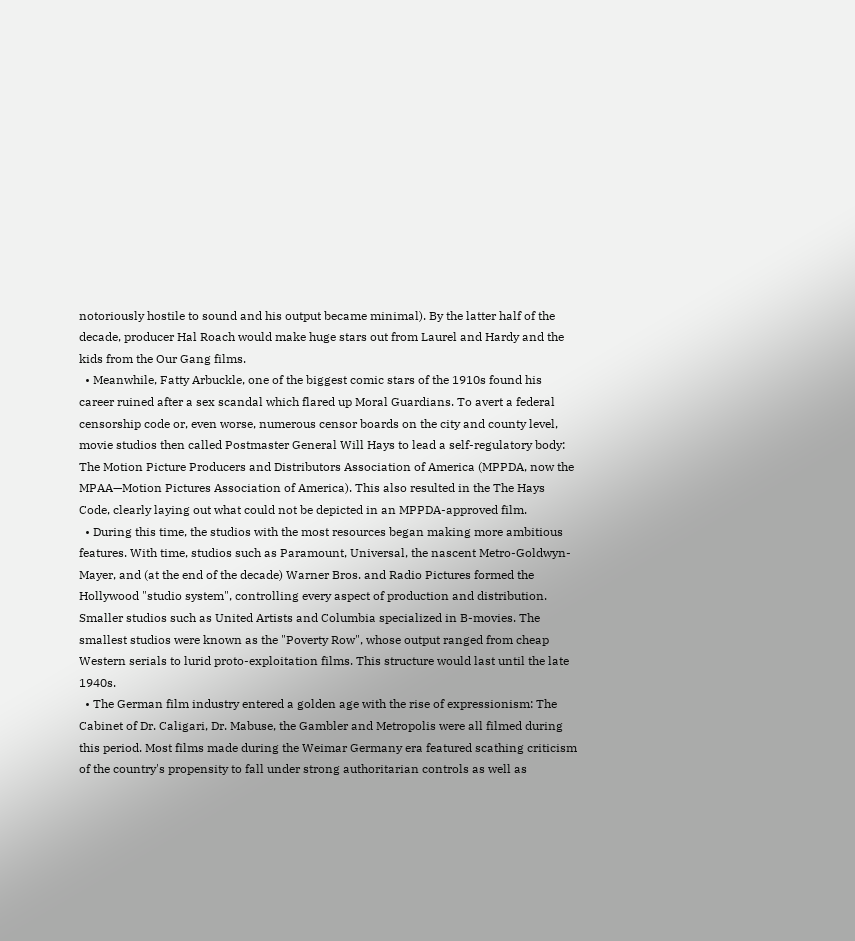notoriously hostile to sound and his output became minimal). By the latter half of the decade, producer Hal Roach would make huge stars out from Laurel and Hardy and the kids from the Our Gang films.
  • Meanwhile, Fatty Arbuckle, one of the biggest comic stars of the 1910s found his career ruined after a sex scandal which flared up Moral Guardians. To avert a federal censorship code or, even worse, numerous censor boards on the city and county level, movie studios then called Postmaster General Will Hays to lead a self-regulatory body: The Motion Picture Producers and Distributors Association of America (MPPDA, now the MPAA—Motion Pictures Association of America). This also resulted in the The Hays Code, clearly laying out what could not be depicted in an MPPDA-approved film.
  • During this time, the studios with the most resources began making more ambitious features. With time, studios such as Paramount, Universal, the nascent Metro-Goldwyn-Mayer, and (at the end of the decade) Warner Bros. and Radio Pictures formed the Hollywood "studio system", controlling every aspect of production and distribution. Smaller studios such as United Artists and Columbia specialized in B-movies. The smallest studios were known as the "Poverty Row", whose output ranged from cheap Western serials to lurid proto-exploitation films. This structure would last until the late 1940s.
  • The German film industry entered a golden age with the rise of expressionism: The Cabinet of Dr. Caligari, Dr. Mabuse, the Gambler and Metropolis were all filmed during this period. Most films made during the Weimar Germany era featured scathing criticism of the country's propensity to fall under strong authoritarian controls as well as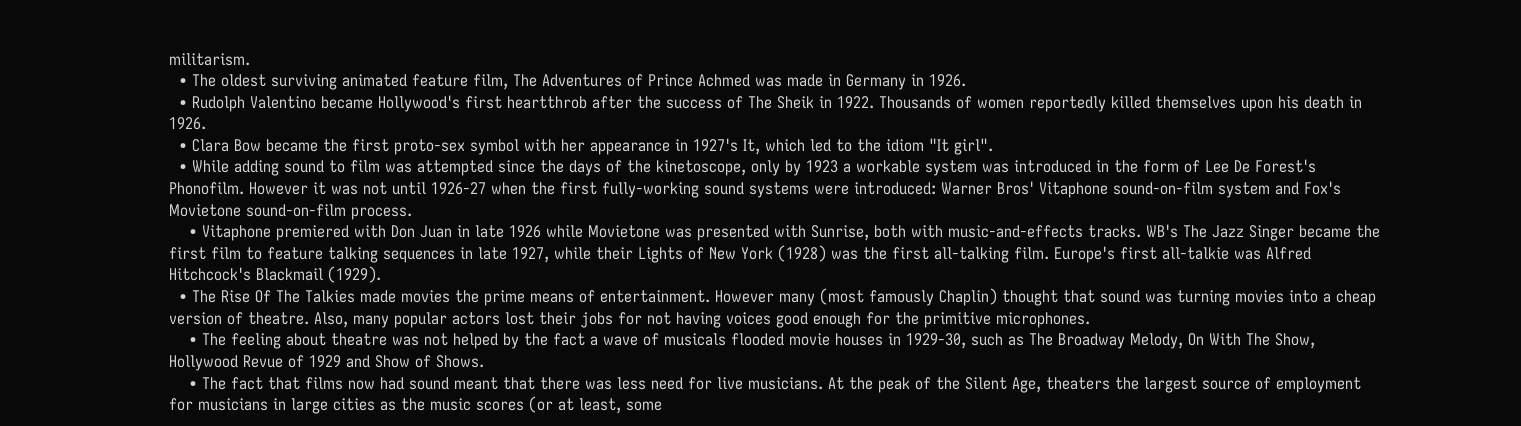militarism.
  • The oldest surviving animated feature film, The Adventures of Prince Achmed was made in Germany in 1926.
  • Rudolph Valentino became Hollywood's first heartthrob after the success of The Sheik in 1922. Thousands of women reportedly killed themselves upon his death in 1926.
  • Clara Bow became the first proto-sex symbol with her appearance in 1927's It, which led to the idiom "It girl".
  • While adding sound to film was attempted since the days of the kinetoscope, only by 1923 a workable system was introduced in the form of Lee De Forest's Phonofilm. However it was not until 1926-27 when the first fully-working sound systems were introduced: Warner Bros' Vitaphone sound-on-film system and Fox's Movietone sound-on-film process.
    • Vitaphone premiered with Don Juan in late 1926 while Movietone was presented with Sunrise, both with music-and-effects tracks. WB's The Jazz Singer became the first film to feature talking sequences in late 1927, while their Lights of New York (1928) was the first all-talking film. Europe's first all-talkie was Alfred Hitchcock's Blackmail (1929).
  • The Rise Of The Talkies made movies the prime means of entertainment. However many (most famously Chaplin) thought that sound was turning movies into a cheap version of theatre. Also, many popular actors lost their jobs for not having voices good enough for the primitive microphones.
    • The feeling about theatre was not helped by the fact a wave of musicals flooded movie houses in 1929-30, such as The Broadway Melody, On With The Show, Hollywood Revue of 1929 and Show of Shows.
    • The fact that films now had sound meant that there was less need for live musicians. At the peak of the Silent Age, theaters the largest source of employment for musicians in large cities as the music scores (or at least, some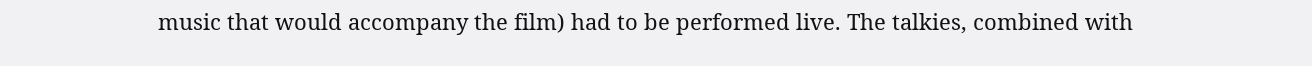music that would accompany the film) had to be performed live. The talkies, combined with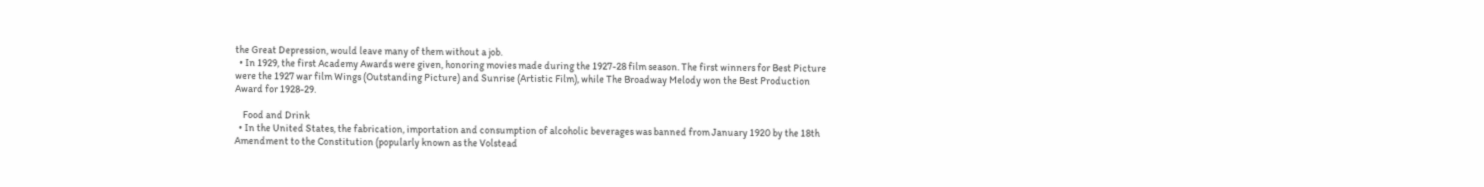the Great Depression, would leave many of them without a job.
  • In 1929, the first Academy Awards were given, honoring movies made during the 1927-28 film season. The first winners for Best Picture were the 1927 war film Wings (Outstanding Picture) and Sunrise (Artistic Film), while The Broadway Melody won the Best Production Award for 1928-29.

    Food and Drink
  • In the United States, the fabrication, importation and consumption of alcoholic beverages was banned from January 1920 by the 18th Amendment to the Constitution (popularly known as the Volstead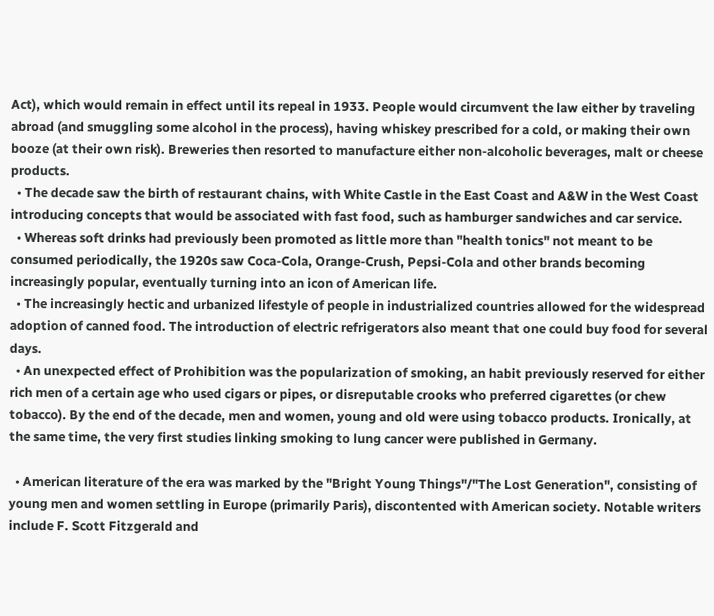Act), which would remain in effect until its repeal in 1933. People would circumvent the law either by traveling abroad (and smuggling some alcohol in the process), having whiskey prescribed for a cold, or making their own booze (at their own risk). Breweries then resorted to manufacture either non-alcoholic beverages, malt or cheese products.
  • The decade saw the birth of restaurant chains, with White Castle in the East Coast and A&W in the West Coast introducing concepts that would be associated with fast food, such as hamburger sandwiches and car service.
  • Whereas soft drinks had previously been promoted as little more than "health tonics" not meant to be consumed periodically, the 1920s saw Coca-Cola, Orange-Crush, Pepsi-Cola and other brands becoming increasingly popular, eventually turning into an icon of American life.
  • The increasingly hectic and urbanized lifestyle of people in industrialized countries allowed for the widespread adoption of canned food. The introduction of electric refrigerators also meant that one could buy food for several days.
  • An unexpected effect of Prohibition was the popularization of smoking, an habit previously reserved for either rich men of a certain age who used cigars or pipes, or disreputable crooks who preferred cigarettes (or chew tobacco). By the end of the decade, men and women, young and old were using tobacco products. Ironically, at the same time, the very first studies linking smoking to lung cancer were published in Germany.

  • American literature of the era was marked by the "Bright Young Things"/"The Lost Generation", consisting of young men and women settling in Europe (primarily Paris), discontented with American society. Notable writers include F. Scott Fitzgerald and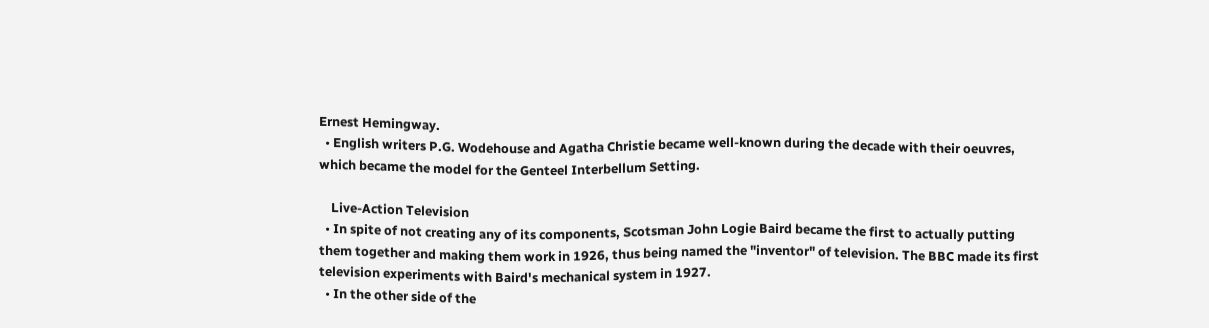Ernest Hemingway.
  • English writers P.G. Wodehouse and Agatha Christie became well-known during the decade with their oeuvres, which became the model for the Genteel Interbellum Setting.

    Live-Action Television
  • In spite of not creating any of its components, Scotsman John Logie Baird became the first to actually putting them together and making them work in 1926, thus being named the "inventor" of television. The BBC made its first television experiments with Baird's mechanical system in 1927.
  • In the other side of the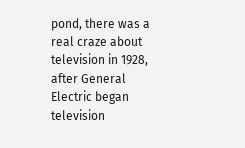pond, there was a real craze about television in 1928, after General Electric began television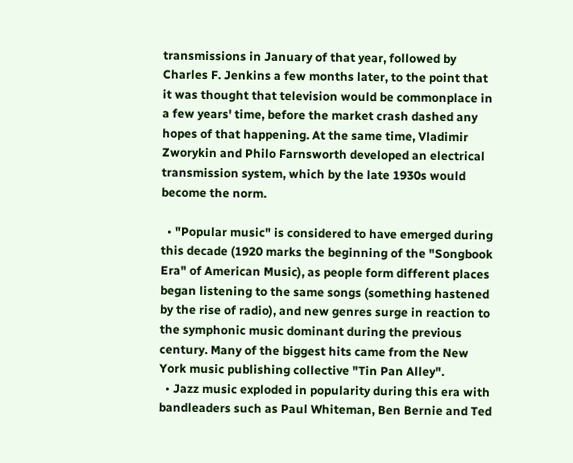transmissions in January of that year, followed by Charles F. Jenkins a few months later, to the point that it was thought that television would be commonplace in a few years' time, before the market crash dashed any hopes of that happening. At the same time, Vladimir Zworykin and Philo Farnsworth developed an electrical transmission system, which by the late 1930s would become the norm.

  • "Popular music" is considered to have emerged during this decade (1920 marks the beginning of the "Songbook Era" of American Music), as people form different places began listening to the same songs (something hastened by the rise of radio), and new genres surge in reaction to the symphonic music dominant during the previous century. Many of the biggest hits came from the New York music publishing collective "Tin Pan Alley".
  • Jazz music exploded in popularity during this era with bandleaders such as Paul Whiteman, Ben Bernie and Ted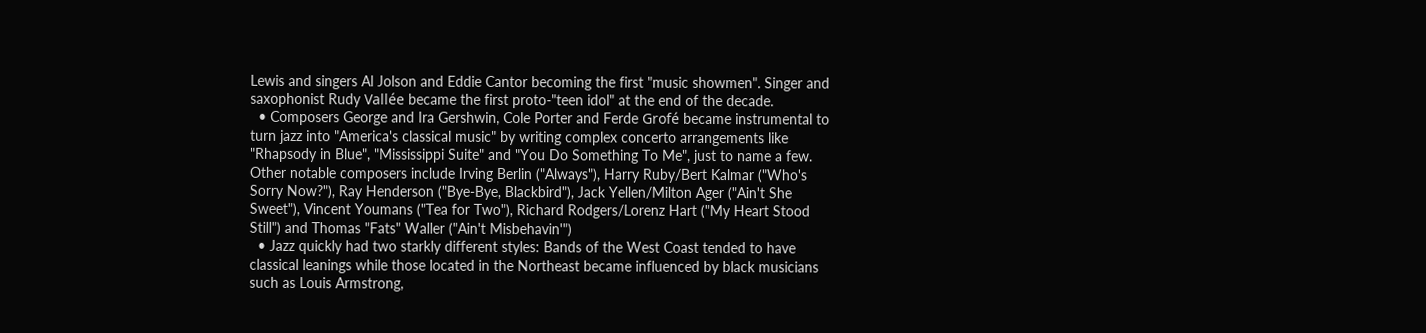Lewis and singers Al Jolson and Eddie Cantor becoming the first "music showmen". Singer and saxophonist Rudy Vallée became the first proto-"teen idol" at the end of the decade.
  • Composers George and Ira Gershwin, Cole Porter and Ferde Grofé became instrumental to turn jazz into "America's classical music" by writing complex concerto arrangements like "Rhapsody in Blue", "Mississippi Suite" and "You Do Something To Me", just to name a few. Other notable composers include Irving Berlin ("Always"), Harry Ruby/Bert Kalmar ("Who's Sorry Now?"), Ray Henderson ("Bye-Bye, Blackbird"), Jack Yellen/Milton Ager ("Ain't She Sweet"), Vincent Youmans ("Tea for Two"), Richard Rodgers/Lorenz Hart ("My Heart Stood Still") and Thomas "Fats" Waller ("Ain't Misbehavin'")
  • Jazz quickly had two starkly different styles: Bands of the West Coast tended to have classical leanings while those located in the Northeast became influenced by black musicians such as Louis Armstrong,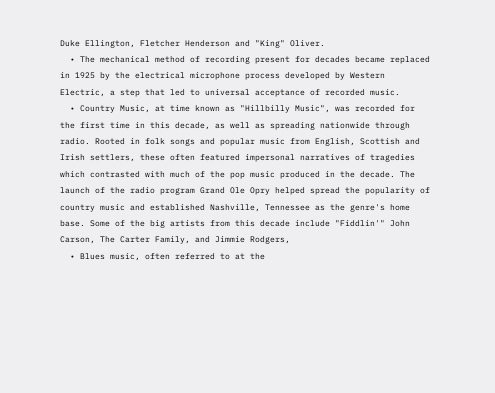Duke Ellington, Fletcher Henderson and "King" Oliver.
  • The mechanical method of recording present for decades became replaced in 1925 by the electrical microphone process developed by Western Electric, a step that led to universal acceptance of recorded music.
  • Country Music, at time known as "Hillbilly Music", was recorded for the first time in this decade, as well as spreading nationwide through radio. Rooted in folk songs and popular music from English, Scottish and Irish settlers, these often featured impersonal narratives of tragedies which contrasted with much of the pop music produced in the decade. The launch of the radio program Grand Ole Opry helped spread the popularity of country music and established Nashville, Tennessee as the genre's home base. Some of the big artists from this decade include "Fiddlin'" John Carson, The Carter Family, and Jimmie Rodgers,
  • Blues music, often referred to at the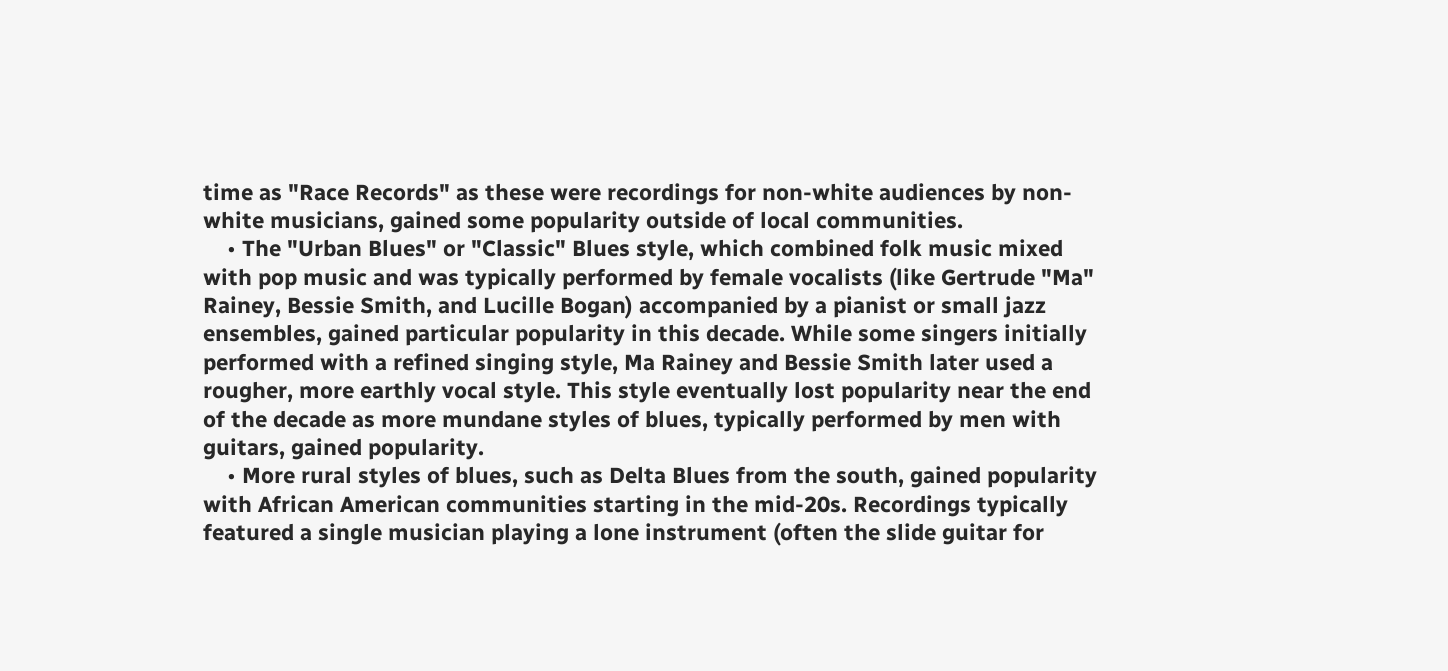time as "Race Records" as these were recordings for non-white audiences by non-white musicians, gained some popularity outside of local communities.
    • The "Urban Blues" or "Classic" Blues style, which combined folk music mixed with pop music and was typically performed by female vocalists (like Gertrude "Ma" Rainey, Bessie Smith, and Lucille Bogan) accompanied by a pianist or small jazz ensembles, gained particular popularity in this decade. While some singers initially performed with a refined singing style, Ma Rainey and Bessie Smith later used a rougher, more earthly vocal style. This style eventually lost popularity near the end of the decade as more mundane styles of blues, typically performed by men with guitars, gained popularity.
    • More rural styles of blues, such as Delta Blues from the south, gained popularity with African American communities starting in the mid-20s. Recordings typically featured a single musician playing a lone instrument (often the slide guitar for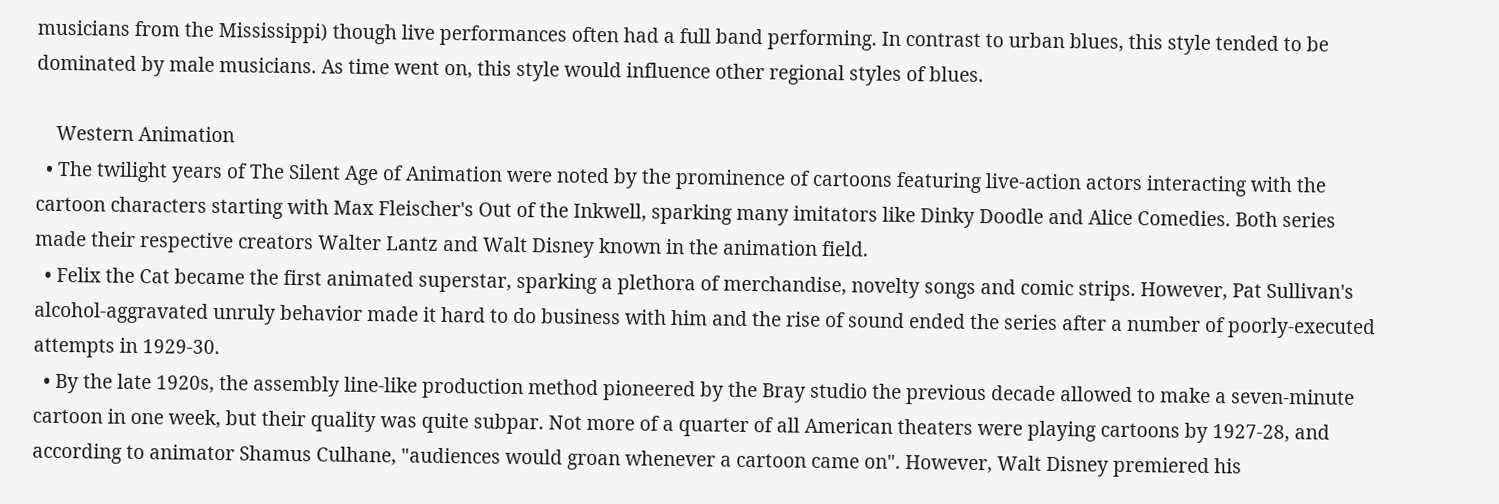musicians from the Mississippi) though live performances often had a full band performing. In contrast to urban blues, this style tended to be dominated by male musicians. As time went on, this style would influence other regional styles of blues.

    Western Animation
  • The twilight years of The Silent Age of Animation were noted by the prominence of cartoons featuring live-action actors interacting with the cartoon characters starting with Max Fleischer's Out of the Inkwell, sparking many imitators like Dinky Doodle and Alice Comedies. Both series made their respective creators Walter Lantz and Walt Disney known in the animation field.
  • Felix the Cat became the first animated superstar, sparking a plethora of merchandise, novelty songs and comic strips. However, Pat Sullivan's alcohol-aggravated unruly behavior made it hard to do business with him and the rise of sound ended the series after a number of poorly-executed attempts in 1929-30.
  • By the late 1920s, the assembly line-like production method pioneered by the Bray studio the previous decade allowed to make a seven-minute cartoon in one week, but their quality was quite subpar. Not more of a quarter of all American theaters were playing cartoons by 1927-28, and according to animator Shamus Culhane, "audiences would groan whenever a cartoon came on". However, Walt Disney premiered his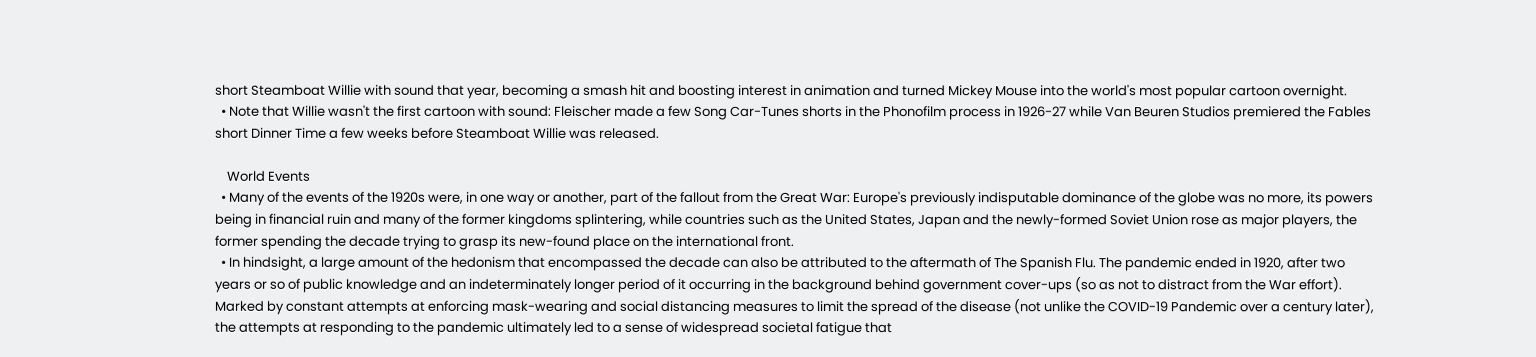short Steamboat Willie with sound that year, becoming a smash hit and boosting interest in animation and turned Mickey Mouse into the world's most popular cartoon overnight.
  • Note that Willie wasn't the first cartoon with sound: Fleischer made a few Song Car-Tunes shorts in the Phonofilm process in 1926-27 while Van Beuren Studios premiered the Fables short Dinner Time a few weeks before Steamboat Willie was released.

    World Events
  • Many of the events of the 1920s were, in one way or another, part of the fallout from the Great War: Europe's previously indisputable dominance of the globe was no more, its powers being in financial ruin and many of the former kingdoms splintering, while countries such as the United States, Japan and the newly-formed Soviet Union rose as major players, the former spending the decade trying to grasp its new-found place on the international front.
  • In hindsight, a large amount of the hedonism that encompassed the decade can also be attributed to the aftermath of The Spanish Flu. The pandemic ended in 1920, after two years or so of public knowledge and an indeterminately longer period of it occurring in the background behind government cover-ups (so as not to distract from the War effort). Marked by constant attempts at enforcing mask-wearing and social distancing measures to limit the spread of the disease (not unlike the COVID-19 Pandemic over a century later), the attempts at responding to the pandemic ultimately led to a sense of widespread societal fatigue that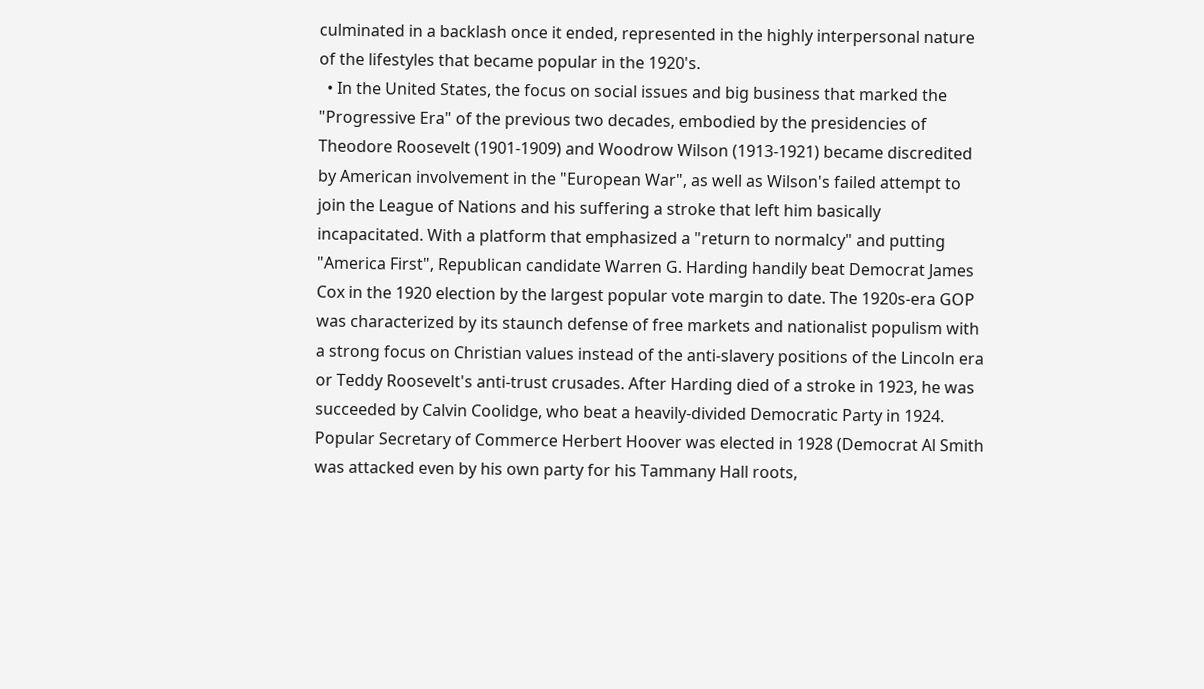culminated in a backlash once it ended, represented in the highly interpersonal nature of the lifestyles that became popular in the 1920's.
  • In the United States, the focus on social issues and big business that marked the "Progressive Era" of the previous two decades, embodied by the presidencies of Theodore Roosevelt (1901-1909) and Woodrow Wilson (1913-1921) became discredited by American involvement in the "European War", as well as Wilson's failed attempt to join the League of Nations and his suffering a stroke that left him basically incapacitated. With a platform that emphasized a "return to normalcy" and putting "America First", Republican candidate Warren G. Harding handily beat Democrat James Cox in the 1920 election by the largest popular vote margin to date. The 1920s-era GOP was characterized by its staunch defense of free markets and nationalist populism with a strong focus on Christian values instead of the anti-slavery positions of the Lincoln era or Teddy Roosevelt's anti-trust crusades. After Harding died of a stroke in 1923, he was succeeded by Calvin Coolidge, who beat a heavily-divided Democratic Party in 1924. Popular Secretary of Commerce Herbert Hoover was elected in 1928 (Democrat Al Smith was attacked even by his own party for his Tammany Hall roots,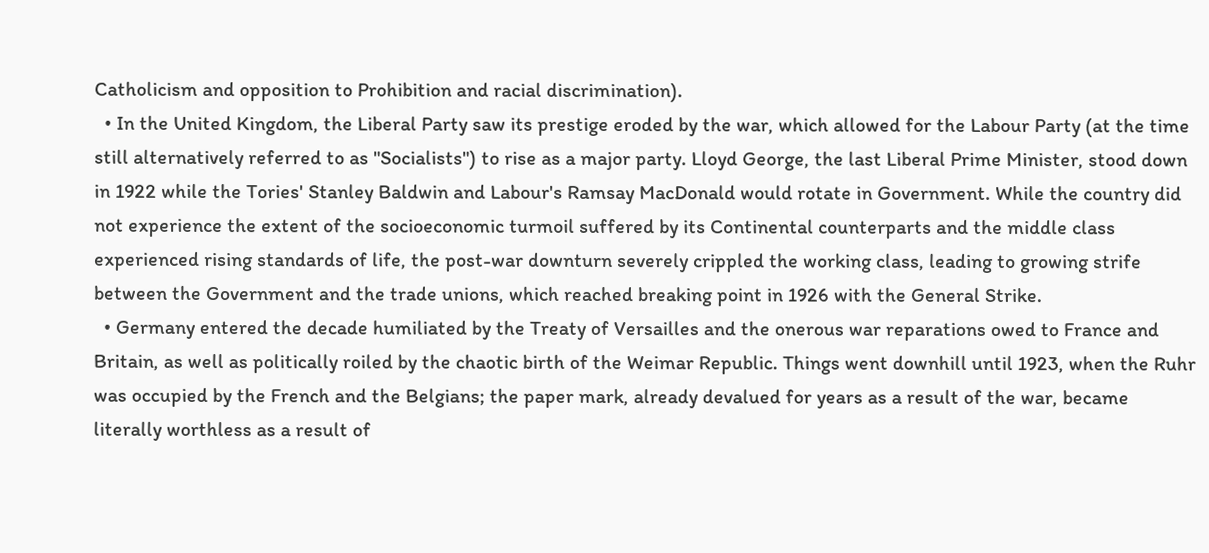Catholicism and opposition to Prohibition and racial discrimination).
  • In the United Kingdom, the Liberal Party saw its prestige eroded by the war, which allowed for the Labour Party (at the time still alternatively referred to as "Socialists") to rise as a major party. Lloyd George, the last Liberal Prime Minister, stood down in 1922 while the Tories' Stanley Baldwin and Labour's Ramsay MacDonald would rotate in Government. While the country did not experience the extent of the socioeconomic turmoil suffered by its Continental counterparts and the middle class experienced rising standards of life, the post-war downturn severely crippled the working class, leading to growing strife between the Government and the trade unions, which reached breaking point in 1926 with the General Strike.
  • Germany entered the decade humiliated by the Treaty of Versailles and the onerous war reparations owed to France and Britain, as well as politically roiled by the chaotic birth of the Weimar Republic. Things went downhill until 1923, when the Ruhr was occupied by the French and the Belgians; the paper mark, already devalued for years as a result of the war, became literally worthless as a result of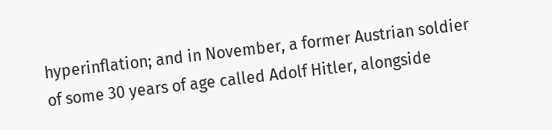hyperinflation; and in November, a former Austrian soldier of some 30 years of age called Adolf Hitler, alongside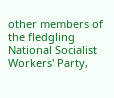other members of the fledgling National Socialist Workers' Party,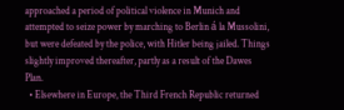approached a period of political violence in Munich and attempted to seize power by marching to Berlin á la Mussolini, but were defeated by the police, with Hitler being jailed. Things slightly improved thereafter, partly as a result of the Dawes Plan.
  • Elsewhere in Europe, the Third French Republic returned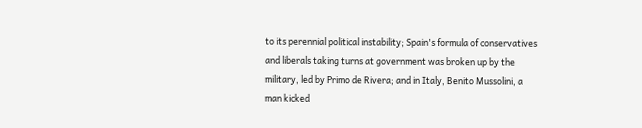to its perennial political instability; Spain's formula of conservatives and liberals taking turns at government was broken up by the military, led by Primo de Rivera; and in Italy, Benito Mussolini, a man kicked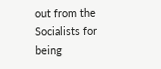out from the Socialists for being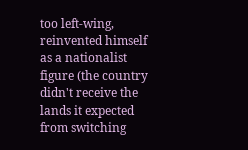too left-wing, reinvented himself as a nationalist figure (the country didn't receive the lands it expected from switching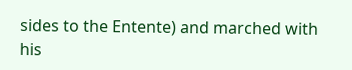sides to the Entente) and marched with his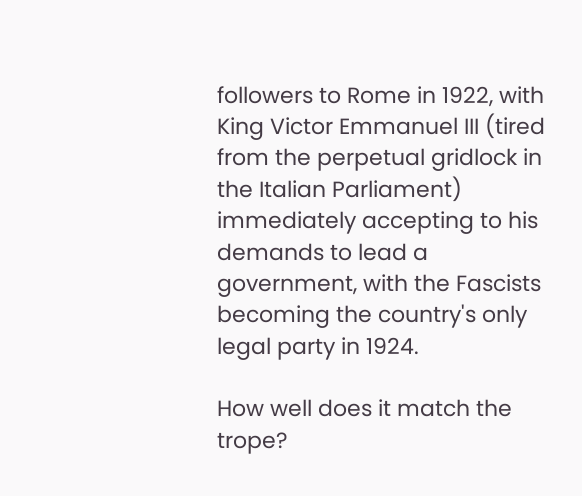followers to Rome in 1922, with King Victor Emmanuel III (tired from the perpetual gridlock in the Italian Parliament) immediately accepting to his demands to lead a government, with the Fascists becoming the country's only legal party in 1924.

How well does it match the trope?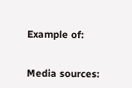Example of:


Media sources: